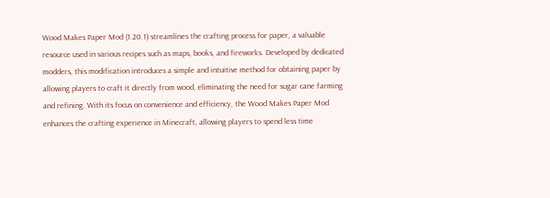Wood Makes Paper Mod (1.20.1) streamlines the crafting process for paper, a valuable resource used in various recipes such as maps, books, and fireworks. Developed by dedicated modders, this modification introduces a simple and intuitive method for obtaining paper by allowing players to craft it directly from wood, eliminating the need for sugar cane farming and refining. With its focus on convenience and efficiency, the Wood Makes Paper Mod enhances the crafting experience in Minecraft, allowing players to spend less time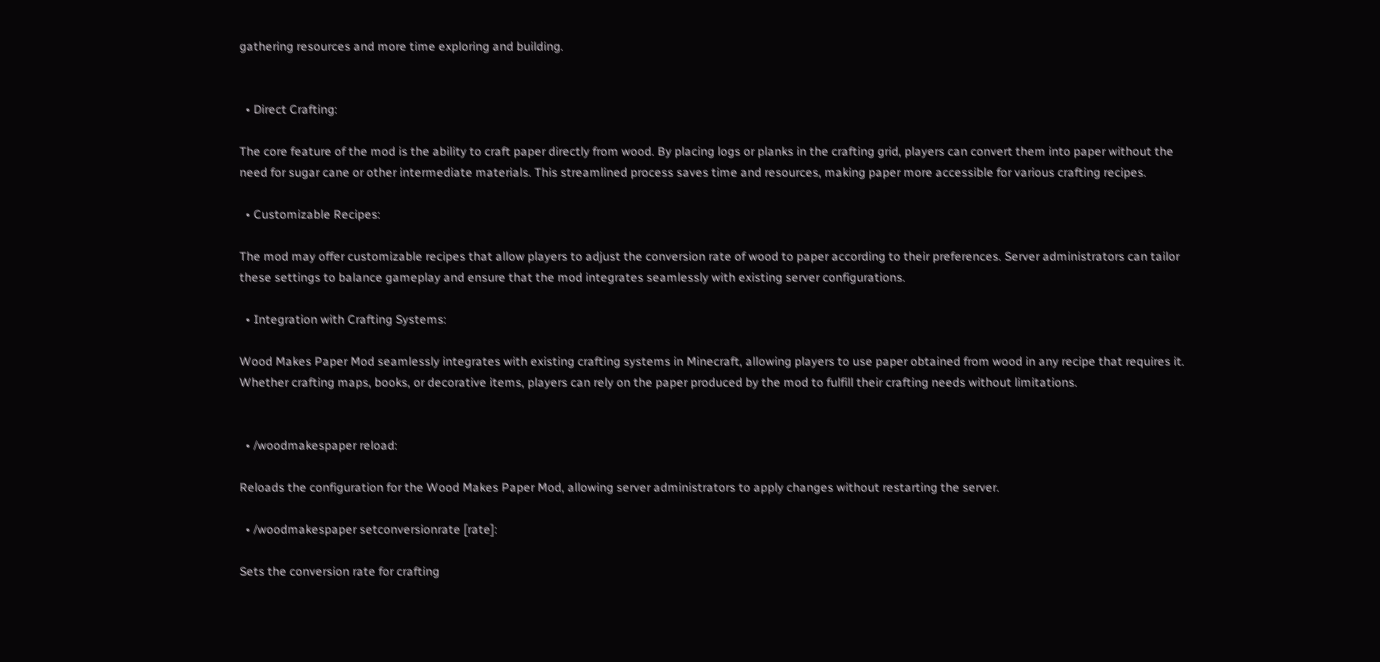gathering resources and more time exploring and building.


  • Direct Crafting:

The core feature of the mod is the ability to craft paper directly from wood. By placing logs or planks in the crafting grid, players can convert them into paper without the need for sugar cane or other intermediate materials. This streamlined process saves time and resources, making paper more accessible for various crafting recipes.

  • Customizable Recipes:

The mod may offer customizable recipes that allow players to adjust the conversion rate of wood to paper according to their preferences. Server administrators can tailor these settings to balance gameplay and ensure that the mod integrates seamlessly with existing server configurations.

  • Integration with Crafting Systems:

Wood Makes Paper Mod seamlessly integrates with existing crafting systems in Minecraft, allowing players to use paper obtained from wood in any recipe that requires it. Whether crafting maps, books, or decorative items, players can rely on the paper produced by the mod to fulfill their crafting needs without limitations.


  • /woodmakespaper reload:

Reloads the configuration for the Wood Makes Paper Mod, allowing server administrators to apply changes without restarting the server.

  • /woodmakespaper setconversionrate [rate]:

Sets the conversion rate for crafting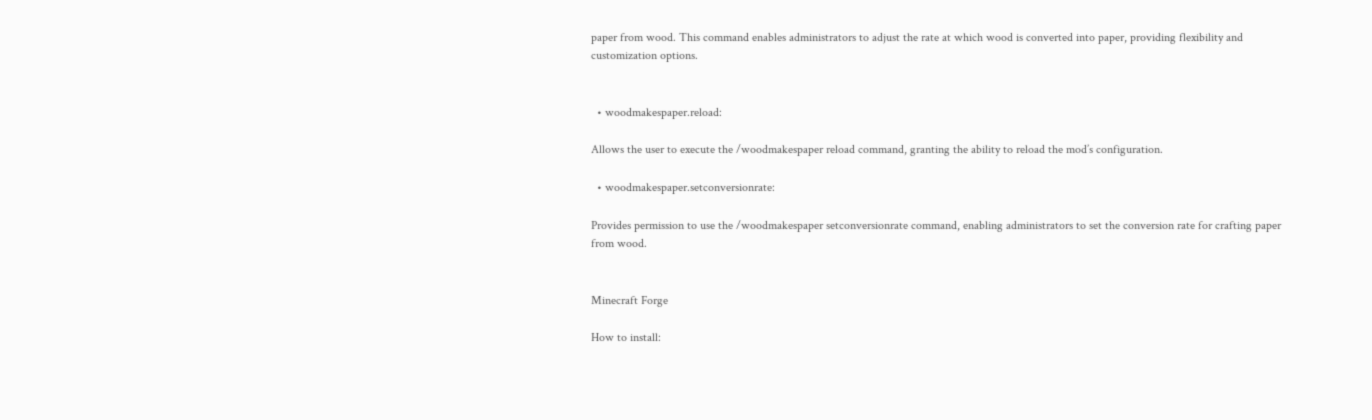paper from wood. This command enables administrators to adjust the rate at which wood is converted into paper, providing flexibility and customization options.


  • woodmakespaper.reload:

Allows the user to execute the /woodmakespaper reload command, granting the ability to reload the mod’s configuration.

  • woodmakespaper.setconversionrate:

Provides permission to use the /woodmakespaper setconversionrate command, enabling administrators to set the conversion rate for crafting paper from wood.


Minecraft Forge

How to install: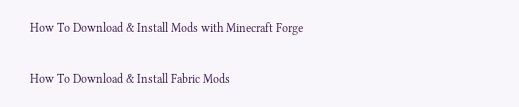How To Download & Install Mods with Minecraft Forge

How To Download & Install Fabric Mods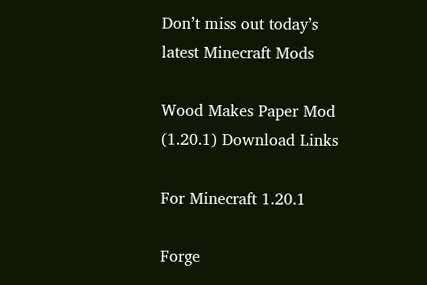Don’t miss out today’s latest Minecraft Mods

Wood Makes Paper Mod (1.20.1) Download Links

For Minecraft 1.20.1

Forge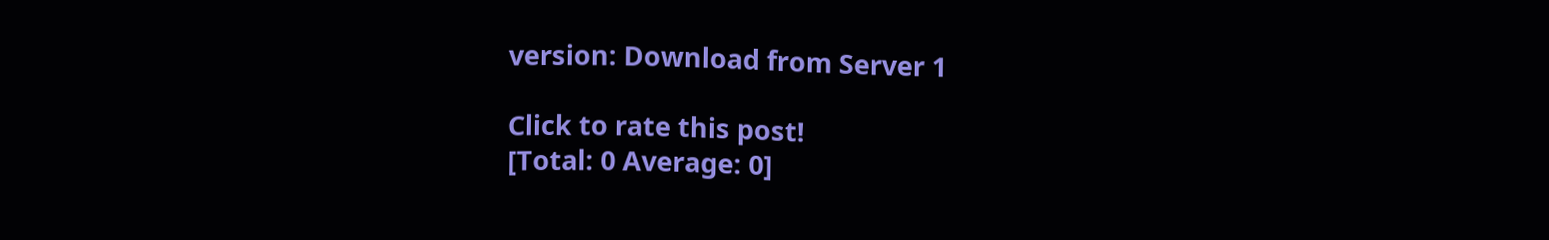version: Download from Server 1

Click to rate this post!
[Total: 0 Average: 0]